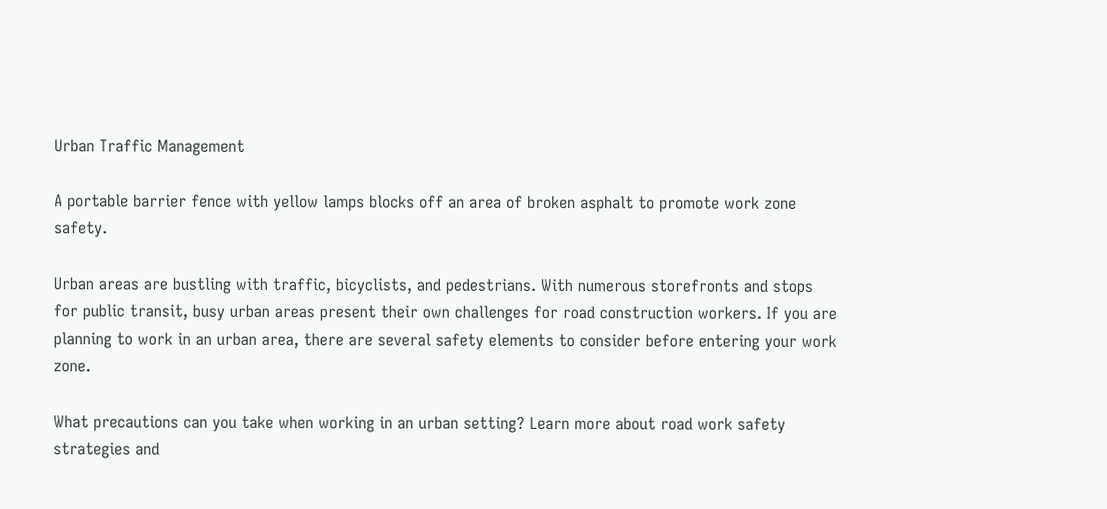Urban Traffic Management

A portable barrier fence with yellow lamps blocks off an area of broken asphalt to promote work zone safety.

Urban areas are bustling with traffic, bicyclists, and pedestrians. With numerous storefronts and stops for public transit, busy urban areas present their own challenges for road construction workers. If you are planning to work in an urban area, there are several safety elements to consider before entering your work zone.

What precautions can you take when working in an urban setting? Learn more about road work safety strategies and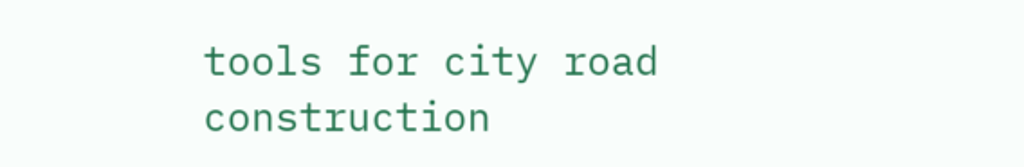tools for city road construction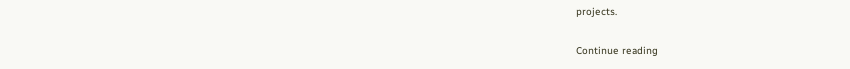projects.

Continue reading